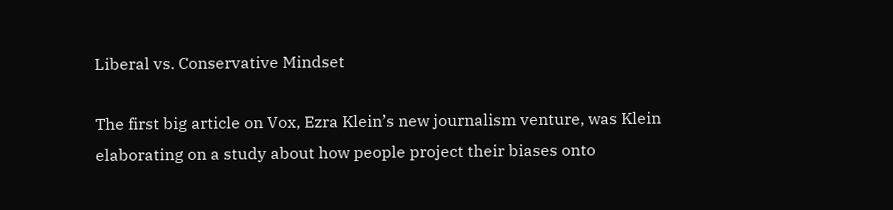Liberal vs. Conservative Mindset

The first big article on Vox, Ezra Klein’s new journalism venture, was Klein elaborating on a study about how people project their biases onto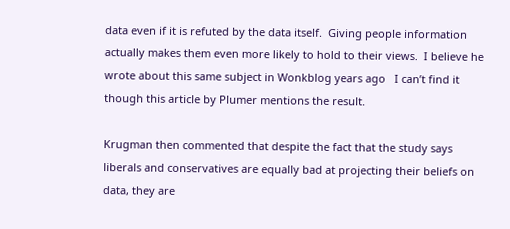data even if it is refuted by the data itself.  Giving people information actually makes them even more likely to hold to their views.  I believe he wrote about this same subject in Wonkblog years ago   I can’t find it though this article by Plumer mentions the result.

Krugman then commented that despite the fact that the study says liberals and conservatives are equally bad at projecting their beliefs on data, they are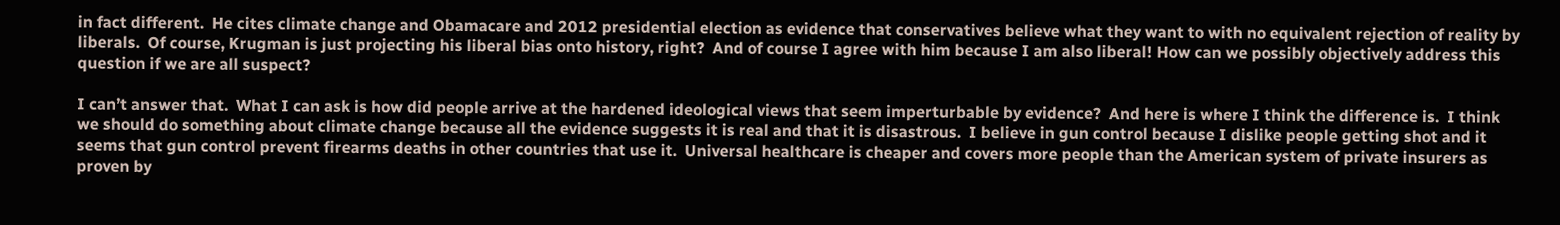in fact different.  He cites climate change and Obamacare and 2012 presidential election as evidence that conservatives believe what they want to with no equivalent rejection of reality by liberals.  Of course, Krugman is just projecting his liberal bias onto history, right?  And of course I agree with him because I am also liberal! How can we possibly objectively address this question if we are all suspect?

I can’t answer that.  What I can ask is how did people arrive at the hardened ideological views that seem imperturbable by evidence?  And here is where I think the difference is.  I think we should do something about climate change because all the evidence suggests it is real and that it is disastrous.  I believe in gun control because I dislike people getting shot and it seems that gun control prevent firearms deaths in other countries that use it.  Universal healthcare is cheaper and covers more people than the American system of private insurers as proven by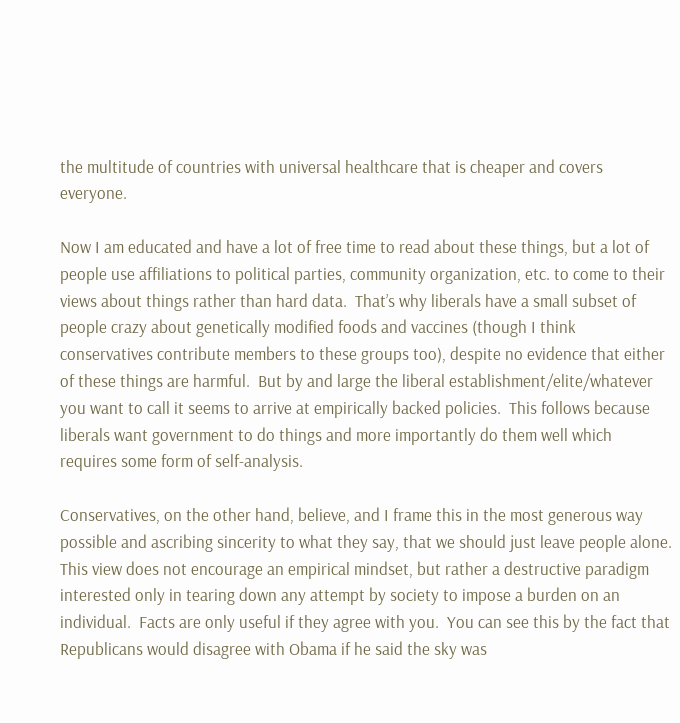the multitude of countries with universal healthcare that is cheaper and covers everyone.

Now I am educated and have a lot of free time to read about these things, but a lot of people use affiliations to political parties, community organization, etc. to come to their views about things rather than hard data.  That’s why liberals have a small subset of people crazy about genetically modified foods and vaccines (though I think conservatives contribute members to these groups too), despite no evidence that either of these things are harmful.  But by and large the liberal establishment/elite/whatever you want to call it seems to arrive at empirically backed policies.  This follows because liberals want government to do things and more importantly do them well which requires some form of self-analysis.

Conservatives, on the other hand, believe, and I frame this in the most generous way possible and ascribing sincerity to what they say, that we should just leave people alone.  This view does not encourage an empirical mindset, but rather a destructive paradigm interested only in tearing down any attempt by society to impose a burden on an individual.  Facts are only useful if they agree with you.  You can see this by the fact that  Republicans would disagree with Obama if he said the sky was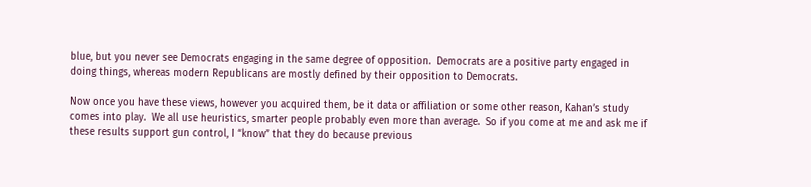blue, but you never see Democrats engaging in the same degree of opposition.  Democrats are a positive party engaged in doing things, whereas modern Republicans are mostly defined by their opposition to Democrats.

Now once you have these views, however you acquired them, be it data or affiliation or some other reason, Kahan’s study comes into play.  We all use heuristics, smarter people probably even more than average.  So if you come at me and ask me if these results support gun control, I “know” that they do because previous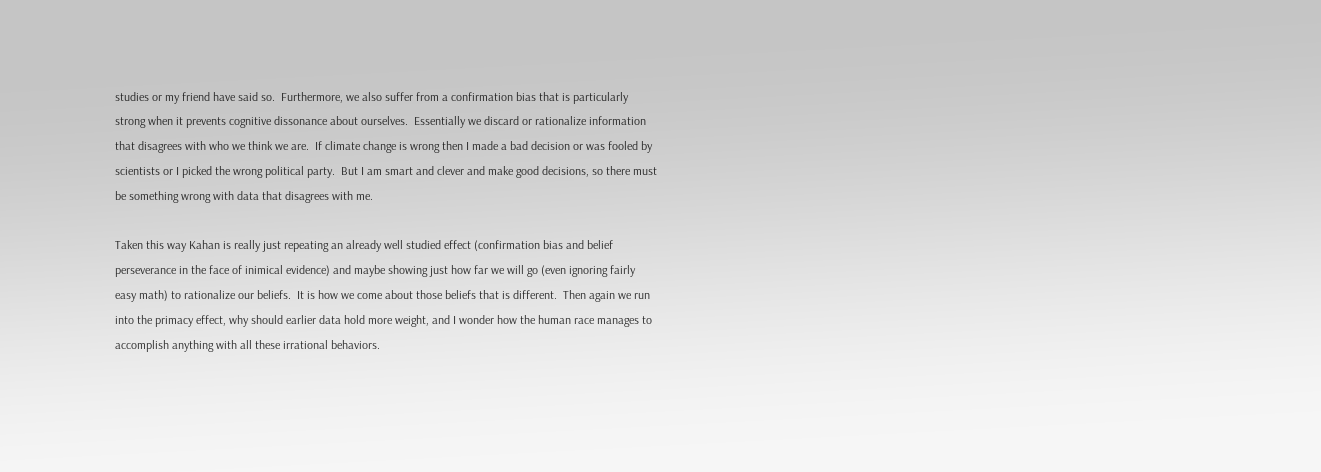studies or my friend have said so.  Furthermore, we also suffer from a confirmation bias that is particularly strong when it prevents cognitive dissonance about ourselves.  Essentially we discard or rationalize information that disagrees with who we think we are.  If climate change is wrong then I made a bad decision or was fooled by scientists or I picked the wrong political party.  But I am smart and clever and make good decisions, so there must be something wrong with data that disagrees with me.

Taken this way Kahan is really just repeating an already well studied effect (confirmation bias and belief perseverance in the face of inimical evidence) and maybe showing just how far we will go (even ignoring fairly easy math) to rationalize our beliefs.  It is how we come about those beliefs that is different.  Then again we run into the primacy effect, why should earlier data hold more weight, and I wonder how the human race manages to accomplish anything with all these irrational behaviors.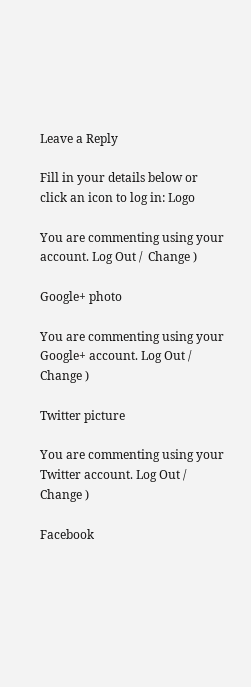Leave a Reply

Fill in your details below or click an icon to log in: Logo

You are commenting using your account. Log Out /  Change )

Google+ photo

You are commenting using your Google+ account. Log Out /  Change )

Twitter picture

You are commenting using your Twitter account. Log Out /  Change )

Facebook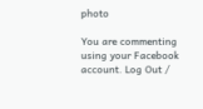photo

You are commenting using your Facebook account. Log Out /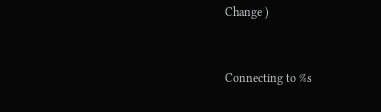Change )


Connecting to %s